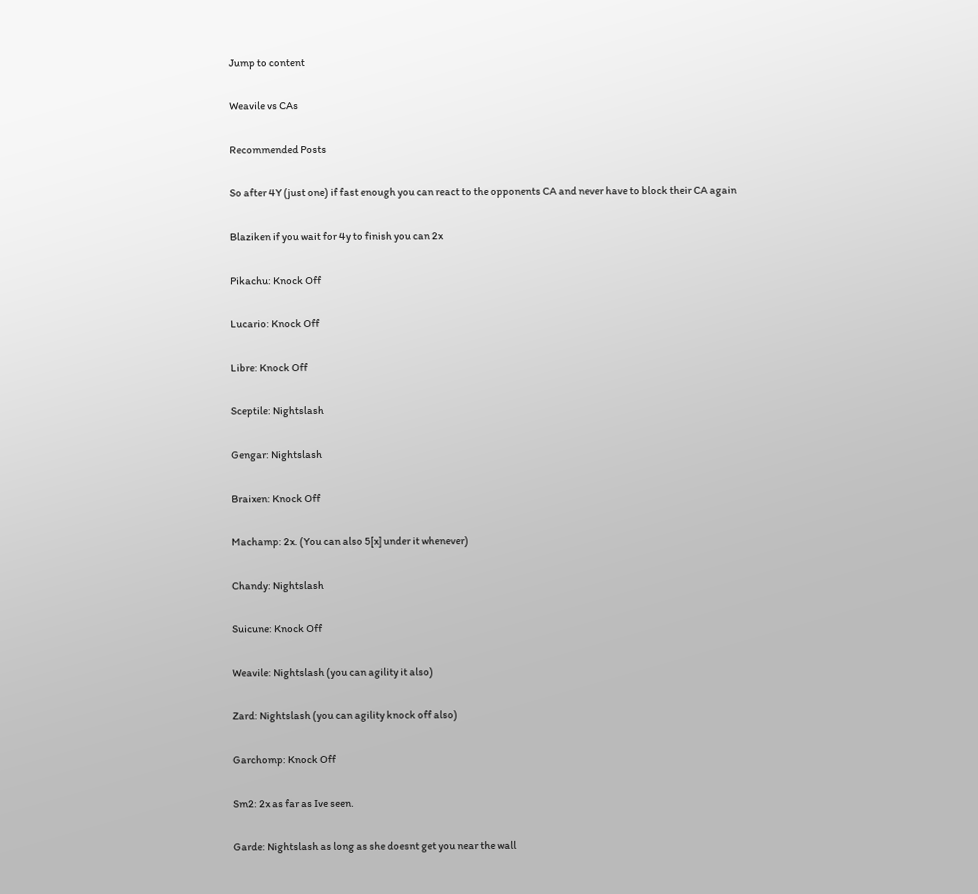Jump to content

Weavile vs CAs

Recommended Posts

So after 4Y (just one) if fast enough you can react to the opponents CA and never have to block their CA again

Blaziken if you wait for 4y to finish you can 2x

Pikachu: Knock Off

Lucario: Knock Off

Libre: Knock Off

Sceptile: Nightslash

Gengar: Nightslash

Braixen: Knock Off

Machamp: 2x. (You can also 5[x] under it whenever)

Chandy: Nightslash

Suicune: Knock Off

Weavile: Nightslash (you can agility it also)

Zard: Nightslash (you can agility knock off also)

Garchomp: Knock Off

Sm2: 2x as far as Ive seen.

Garde: Nightslash as long as she doesnt get you near the wall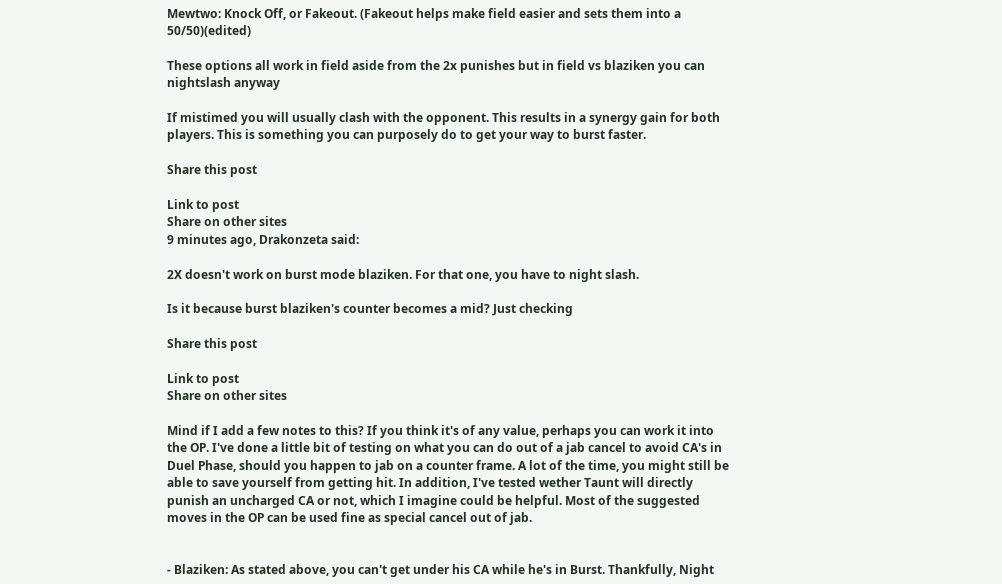Mewtwo: Knock Off, or Fakeout. (Fakeout helps make field easier and sets them into a 50/50)(edited)

These options all work in field aside from the 2x punishes but in field vs blaziken you can nightslash anyway

If mistimed you will usually clash with the opponent. This results in a synergy gain for both players. This is something you can purposely do to get your way to burst faster.

Share this post

Link to post
Share on other sites
9 minutes ago, Drakonzeta said:

2X doesn't work on burst mode blaziken. For that one, you have to night slash.

Is it because burst blaziken's counter becomes a mid? Just checking

Share this post

Link to post
Share on other sites

Mind if I add a few notes to this? If you think it's of any value, perhaps you can work it into the OP. I've done a little bit of testing on what you can do out of a jab cancel to avoid CA's in Duel Phase, should you happen to jab on a counter frame. A lot of the time, you might still be able to save yourself from getting hit. In addition, I've tested wether Taunt will directly punish an uncharged CA or not, which I imagine could be helpful. Most of the suggested moves in the OP can be used fine as special cancel out of jab.


- Blaziken: As stated above, you can't get under his CA while he's in Burst. Thankfully, Night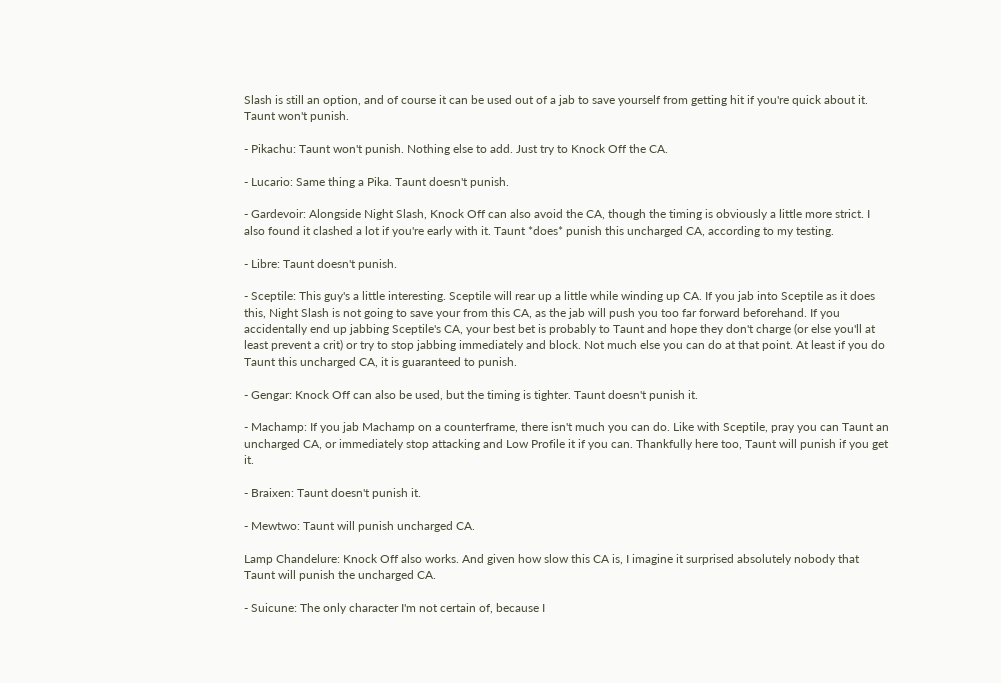Slash is still an option, and of course it can be used out of a jab to save yourself from getting hit if you're quick about it. Taunt won't punish.

- Pikachu: Taunt won't punish. Nothing else to add. Just try to Knock Off the CA.

- Lucario: Same thing a Pika. Taunt doesn't punish.

- Gardevoir: Alongside Night Slash, Knock Off can also avoid the CA, though the timing is obviously a little more strict. I also found it clashed a lot if you're early with it. Taunt *does* punish this uncharged CA, according to my testing.

- Libre: Taunt doesn't punish.

- Sceptile: This guy's a little interesting. Sceptile will rear up a little while winding up CA. If you jab into Sceptile as it does this, Night Slash is not going to save your from this CA, as the jab will push you too far forward beforehand. If you accidentally end up jabbing Sceptile's CA, your best bet is probably to Taunt and hope they don't charge (or else you'll at least prevent a crit) or try to stop jabbing immediately and block. Not much else you can do at that point. At least if you do Taunt this uncharged CA, it is guaranteed to punish.

- Gengar: Knock Off can also be used, but the timing is tighter. Taunt doesn't punish it.

- Machamp: If you jab Machamp on a counterframe, there isn't much you can do. Like with Sceptile, pray you can Taunt an uncharged CA, or immediately stop attacking and Low Profile it if you can. Thankfully here too, Taunt will punish if you get it.

- Braixen: Taunt doesn't punish it.

- Mewtwo: Taunt will punish uncharged CA.

Lamp Chandelure: Knock Off also works. And given how slow this CA is, I imagine it surprised absolutely nobody that Taunt will punish the uncharged CA.

- Suicune: The only character I'm not certain of, because I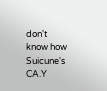don't know how Suicune's CA.Y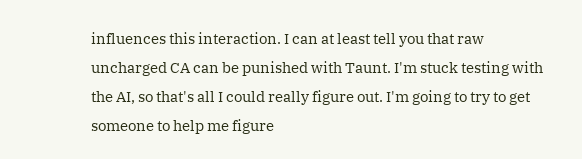influences this interaction. I can at least tell you that raw uncharged CA can be punished with Taunt. I'm stuck testing with the AI, so that's all I could really figure out. I'm going to try to get someone to help me figure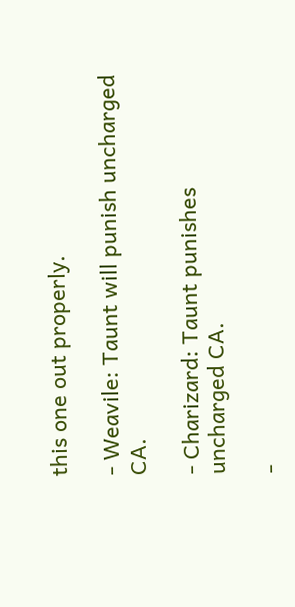this one out properly.

- Weavile: Taunt will punish uncharged CA.

- Charizard: Taunt punishes uncharged CA.

-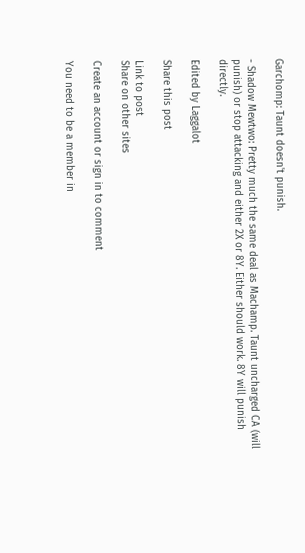Garchomp: Taunt doesn't punish.

- Shadow Mewtwo: Pretty much the same deal as Machamp. Taunt uncharged CA (will punish) or stop attacking and either 2X or 8Y. Either should work. 8Y will punish directly.

Edited by Laggalot

Share this post

Link to post
Share on other sites

Create an account or sign in to comment

You need to be a member in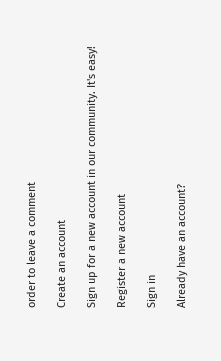order to leave a comment

Create an account

Sign up for a new account in our community. It's easy!

Register a new account

Sign in

Already have an account?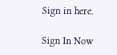Sign in here.

Sign In Now